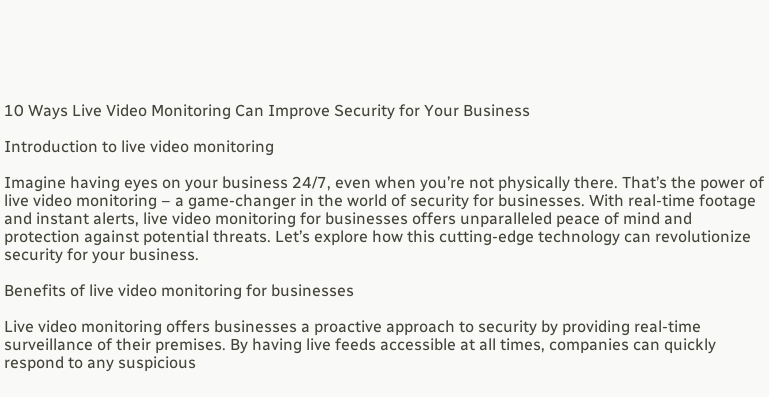10 Ways Live Video Monitoring Can Improve Security for Your Business

Introduction to live video monitoring

Imagine having eyes on your business 24/7, even when you’re not physically there. That’s the power of live video monitoring – a game-changer in the world of security for businesses. With real-time footage and instant alerts, live video monitoring for businesses offers unparalleled peace of mind and protection against potential threats. Let’s explore how this cutting-edge technology can revolutionize security for your business.

Benefits of live video monitoring for businesses

Live video monitoring offers businesses a proactive approach to security by providing real-time surveillance of their premises. By having live feeds accessible at all times, companies can quickly respond to any suspicious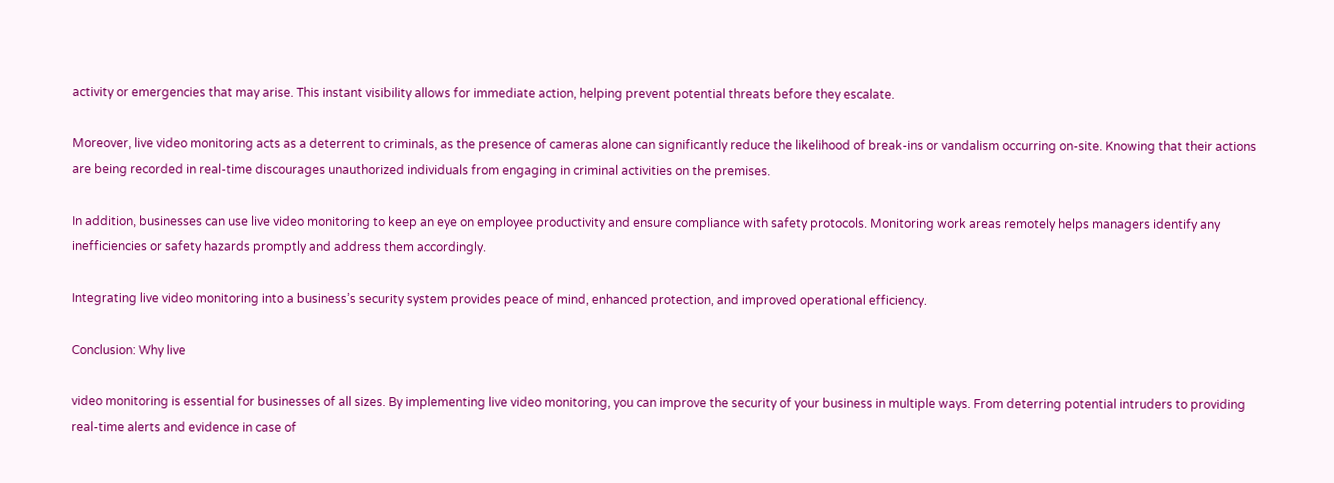activity or emergencies that may arise. This instant visibility allows for immediate action, helping prevent potential threats before they escalate.

Moreover, live video monitoring acts as a deterrent to criminals, as the presence of cameras alone can significantly reduce the likelihood of break-ins or vandalism occurring on-site. Knowing that their actions are being recorded in real-time discourages unauthorized individuals from engaging in criminal activities on the premises.

In addition, businesses can use live video monitoring to keep an eye on employee productivity and ensure compliance with safety protocols. Monitoring work areas remotely helps managers identify any inefficiencies or safety hazards promptly and address them accordingly.

Integrating live video monitoring into a business’s security system provides peace of mind, enhanced protection, and improved operational efficiency.

Conclusion: Why live

video monitoring is essential for businesses of all sizes. By implementing live video monitoring, you can improve the security of your business in multiple ways. From deterring potential intruders to providing real-time alerts and evidence in case of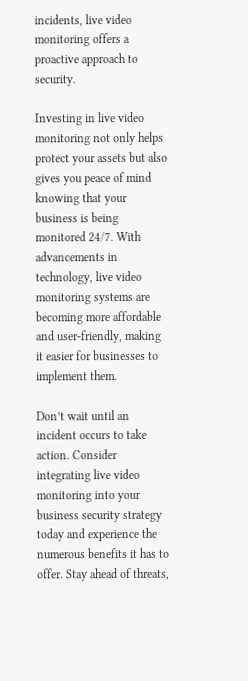incidents, live video monitoring offers a proactive approach to security.

Investing in live video monitoring not only helps protect your assets but also gives you peace of mind knowing that your business is being monitored 24/7. With advancements in technology, live video monitoring systems are becoming more affordable and user-friendly, making it easier for businesses to implement them.

Don’t wait until an incident occurs to take action. Consider integrating live video monitoring into your business security strategy today and experience the numerous benefits it has to offer. Stay ahead of threats,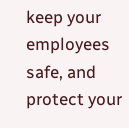keep your employees safe, and protect your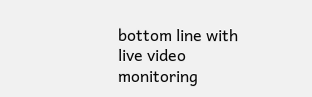bottom line with live video monitoring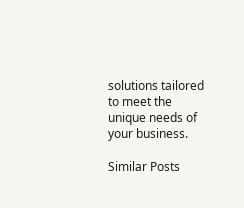solutions tailored to meet the unique needs of your business.

Similar Posts